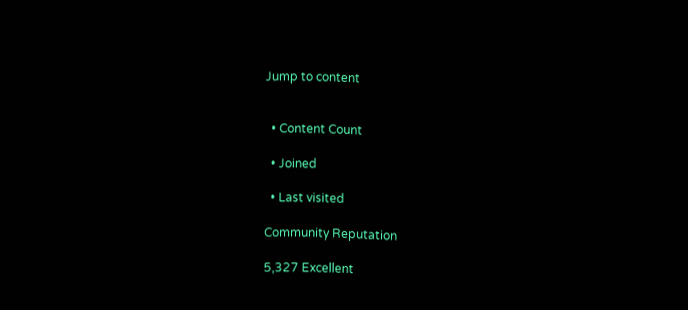Jump to content


  • Content Count

  • Joined

  • Last visited

Community Reputation

5,327 Excellent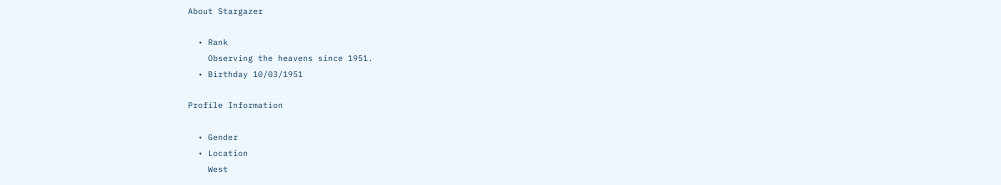About Stargazer

  • Rank
    Observing the heavens since 1951.
  • Birthday 10/03/1951

Profile Information

  • Gender
  • Location
    West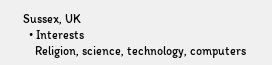Sussex, UK
  • Interests
    Religion, science, technology, computers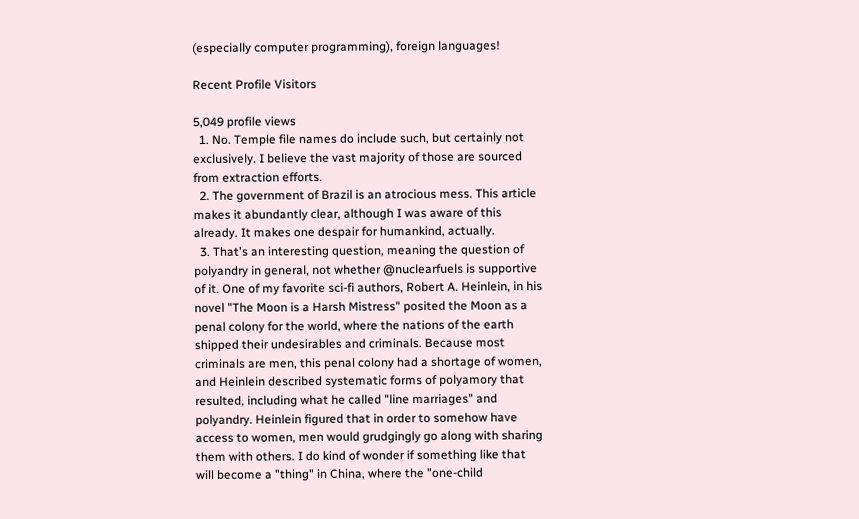(especially computer programming), foreign languages!

Recent Profile Visitors

5,049 profile views
  1. No. Temple file names do include such, but certainly not exclusively. I believe the vast majority of those are sourced from extraction efforts.
  2. The government of Brazil is an atrocious mess. This article makes it abundantly clear, although I was aware of this already. It makes one despair for humankind, actually.
  3. That's an interesting question, meaning the question of polyandry in general, not whether @nuclearfuels is supportive of it. One of my favorite sci-fi authors, Robert A. Heinlein, in his novel "The Moon is a Harsh Mistress" posited the Moon as a penal colony for the world, where the nations of the earth shipped their undesirables and criminals. Because most criminals are men, this penal colony had a shortage of women, and Heinlein described systematic forms of polyamory that resulted, including what he called "line marriages" and polyandry. Heinlein figured that in order to somehow have access to women, men would grudgingly go along with sharing them with others. I do kind of wonder if something like that will become a "thing" in China, where the "one-child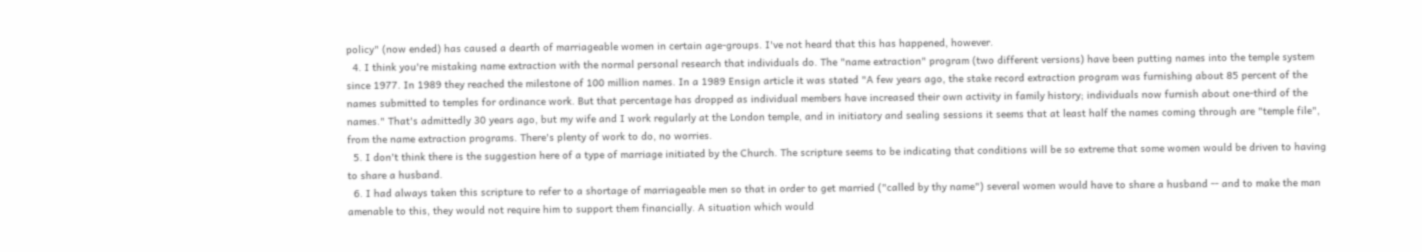policy" (now ended) has caused a dearth of marriageable women in certain age-groups. I've not heard that this has happened, however.
  4. I think you're mistaking name extraction with the normal personal research that individuals do. The "name extraction" program (two different versions) have been putting names into the temple system since 1977. In 1989 they reached the milestone of 100 million names. In a 1989 Ensign article it was stated "A few years ago, the stake record extraction program was furnishing about 85 percent of the names submitted to temples for ordinance work. But that percentage has dropped as individual members have increased their own activity in family history; individuals now furnish about one-third of the names." That's admittedly 30 years ago, but my wife and I work regularly at the London temple, and in initiatory and sealing sessions it seems that at least half the names coming through are "temple file", from the name extraction programs. There's plenty of work to do, no worries.
  5. I don't think there is the suggestion here of a type of marriage initiated by the Church. The scripture seems to be indicating that conditions will be so extreme that some women would be driven to having to share a husband.
  6. I had always taken this scripture to refer to a shortage of marriageable men so that in order to get married ("called by thy name") several women would have to share a husband -- and to make the man amenable to this, they would not require him to support them financially. A situation which would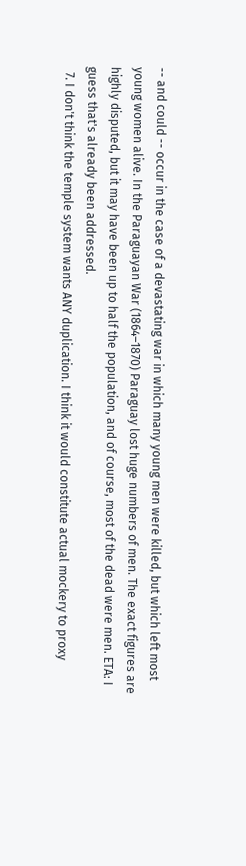-- and could -- occur in the case of a devastating war in which many young men were killed, but which left most young women alive. In the Paraguayan War (1864–1870) Paraguay lost huge numbers of men. The exact figures are highly disputed, but it may have been up to half the population, and of course, most of the dead were men. ETA: I guess that's already been addressed.
  7. I don't think the temple system wants ANY duplication. I think it would constitute actual mockery to proxy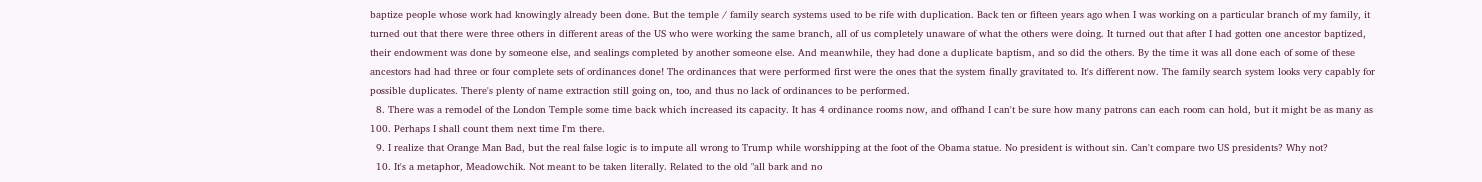baptize people whose work had knowingly already been done. But the temple / family search systems used to be rife with duplication. Back ten or fifteen years ago when I was working on a particular branch of my family, it turned out that there were three others in different areas of the US who were working the same branch, all of us completely unaware of what the others were doing. It turned out that after I had gotten one ancestor baptized, their endowment was done by someone else, and sealings completed by another someone else. And meanwhile, they had done a duplicate baptism, and so did the others. By the time it was all done each of some of these ancestors had had three or four complete sets of ordinances done! The ordinances that were performed first were the ones that the system finally gravitated to. It's different now. The family search system looks very capably for possible duplicates. There's plenty of name extraction still going on, too, and thus no lack of ordinances to be performed.
  8. There was a remodel of the London Temple some time back which increased its capacity. It has 4 ordinance rooms now, and offhand I can't be sure how many patrons can each room can hold, but it might be as many as 100. Perhaps I shall count them next time I'm there.
  9. I realize that Orange Man Bad, but the real false logic is to impute all wrong to Trump while worshipping at the foot of the Obama statue. No president is without sin. Can't compare two US presidents? Why not?
  10. It's a metaphor, Meadowchik. Not meant to be taken literally. Related to the old "all bark and no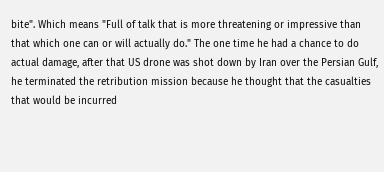bite". Which means "Full of talk that is more threatening or impressive than that which one can or will actually do." The one time he had a chance to do actual damage, after that US drone was shot down by Iran over the Persian Gulf, he terminated the retribution mission because he thought that the casualties that would be incurred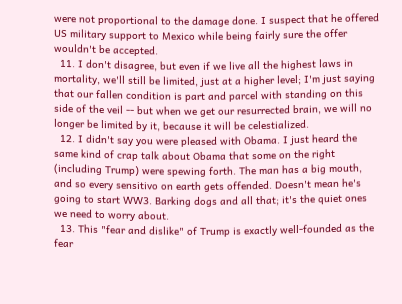were not proportional to the damage done. I suspect that he offered US military support to Mexico while being fairly sure the offer wouldn't be accepted.
  11. I don't disagree, but even if we live all the highest laws in mortality, we'll still be limited, just at a higher level; I'm just saying that our fallen condition is part and parcel with standing on this side of the veil -- but when we get our resurrected brain, we will no longer be limited by it, because it will be celestialized.
  12. I didn't say you were pleased with Obama. I just heard the same kind of crap talk about Obama that some on the right (including Trump) were spewing forth. The man has a big mouth, and so every sensitivo on earth gets offended. Doesn't mean he's going to start WW3. Barking dogs and all that; it's the quiet ones we need to worry about.
  13. This "fear and dislike" of Trump is exactly well-founded as the fear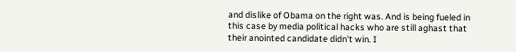and dislike of Obama on the right was. And is being fueled in this case by media political hacks who are still aghast that their anointed candidate didn't win. I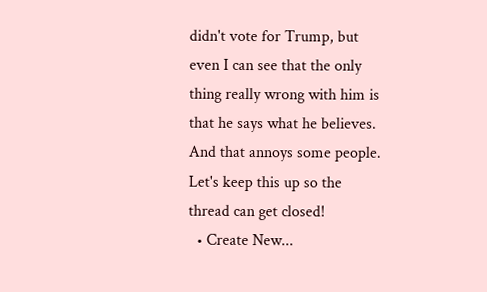didn't vote for Trump, but even I can see that the only thing really wrong with him is that he says what he believes. And that annoys some people. Let's keep this up so the thread can get closed!
  • Create New...